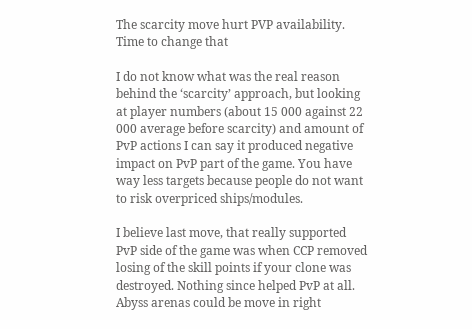The scarcity move hurt PVP availability. Time to change that

I do not know what was the real reason behind the ‘scarcity’ approach, but looking at player numbers (about 15 000 against 22 000 average before scarcity) and amount of PvP actions I can say it produced negative impact on PvP part of the game. You have way less targets because people do not want to risk overpriced ships/modules.

I believe last move, that really supported PvP side of the game was when CCP removed losing of the skill points if your clone was destroyed. Nothing since helped PvP at all. Abyss arenas could be move in right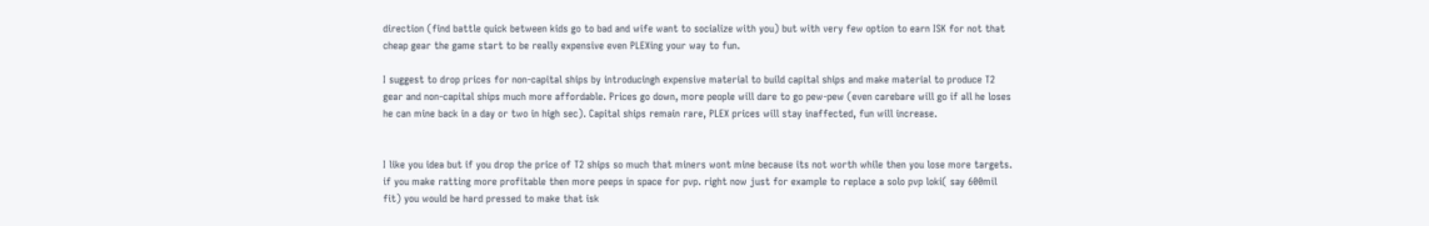direction (find battle quick between kids go to bad and wife want to socialize with you) but with very few option to earn ISK for not that cheap gear the game start to be really expensive even PLEXing your way to fun.

I suggest to drop prices for non-capital ships by introducingh expensive material to build capital ships and make material to produce T2 gear and non-capital ships much more affordable. Prices go down, more people will dare to go pew-pew (even carebare will go if all he loses he can mine back in a day or two in high sec). Capital ships remain rare, PLEX prices will stay inaffected, fun will increase.


I like you idea but if you drop the price of T2 ships so much that miners wont mine because its not worth while then you lose more targets. if you make ratting more profitable then more peeps in space for pvp. right now just for example to replace a solo pvp loki( say 600mil fit) you would be hard pressed to make that isk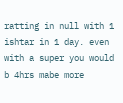ratting in null with 1 ishtar in 1 day. even with a super you would b 4hrs mabe more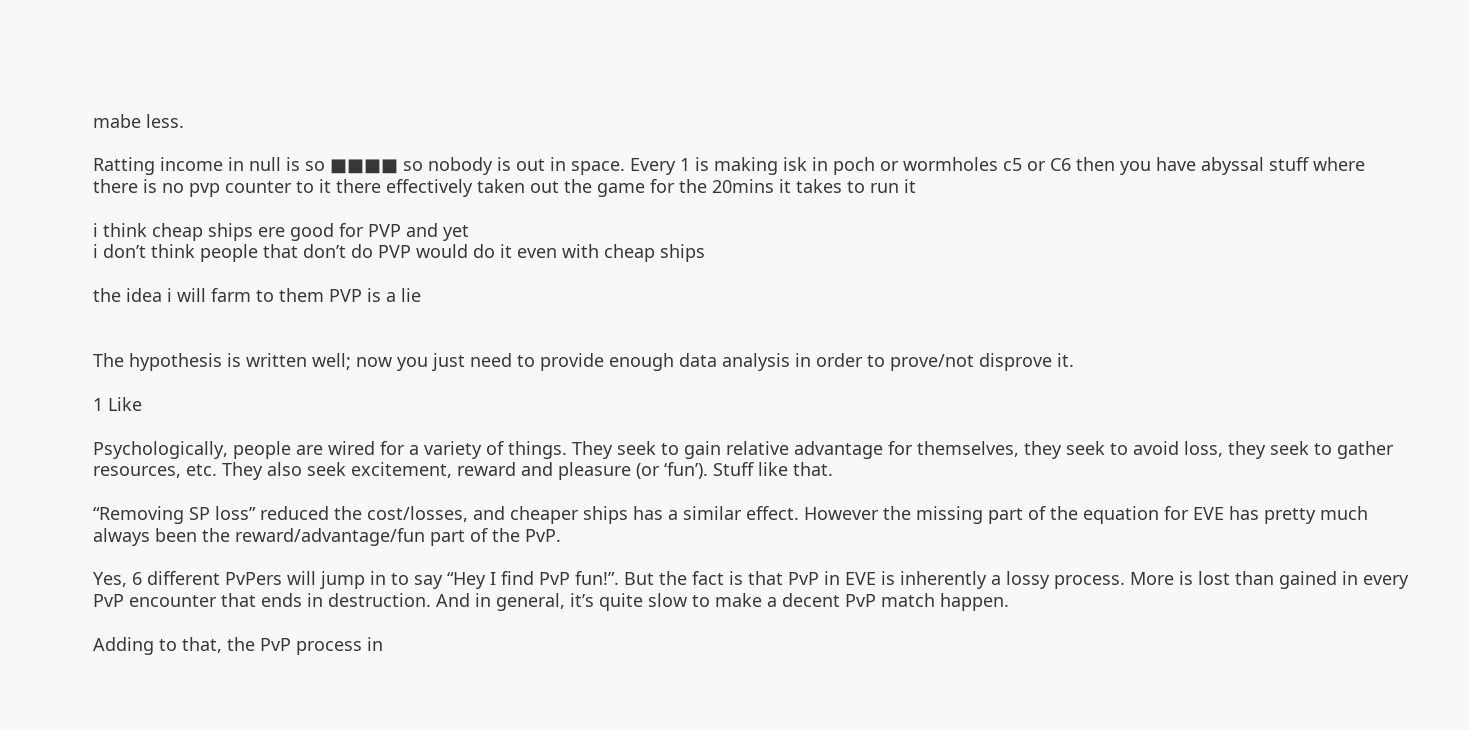mabe less.

Ratting income in null is so ■■■■ so nobody is out in space. Every 1 is making isk in poch or wormholes c5 or C6 then you have abyssal stuff where there is no pvp counter to it there effectively taken out the game for the 20mins it takes to run it

i think cheap ships ere good for PVP and yet
i don’t think people that don’t do PVP would do it even with cheap ships

the idea i will farm to them PVP is a lie


The hypothesis is written well; now you just need to provide enough data analysis in order to prove/not disprove it.

1 Like

Psychologically, people are wired for a variety of things. They seek to gain relative advantage for themselves, they seek to avoid loss, they seek to gather resources, etc. They also seek excitement, reward and pleasure (or ‘fun’). Stuff like that.

“Removing SP loss” reduced the cost/losses, and cheaper ships has a similar effect. However the missing part of the equation for EVE has pretty much always been the reward/advantage/fun part of the PvP.

Yes, 6 different PvPers will jump in to say “Hey I find PvP fun!”. But the fact is that PvP in EVE is inherently a lossy process. More is lost than gained in every PvP encounter that ends in destruction. And in general, it’s quite slow to make a decent PvP match happen.

Adding to that, the PvP process in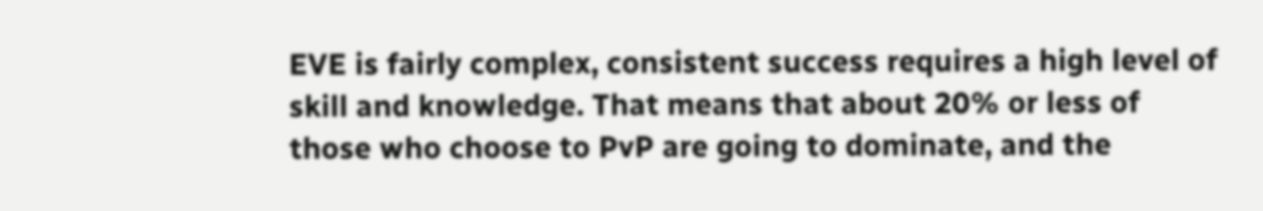EVE is fairly complex, consistent success requires a high level of skill and knowledge. That means that about 20% or less of those who choose to PvP are going to dominate, and the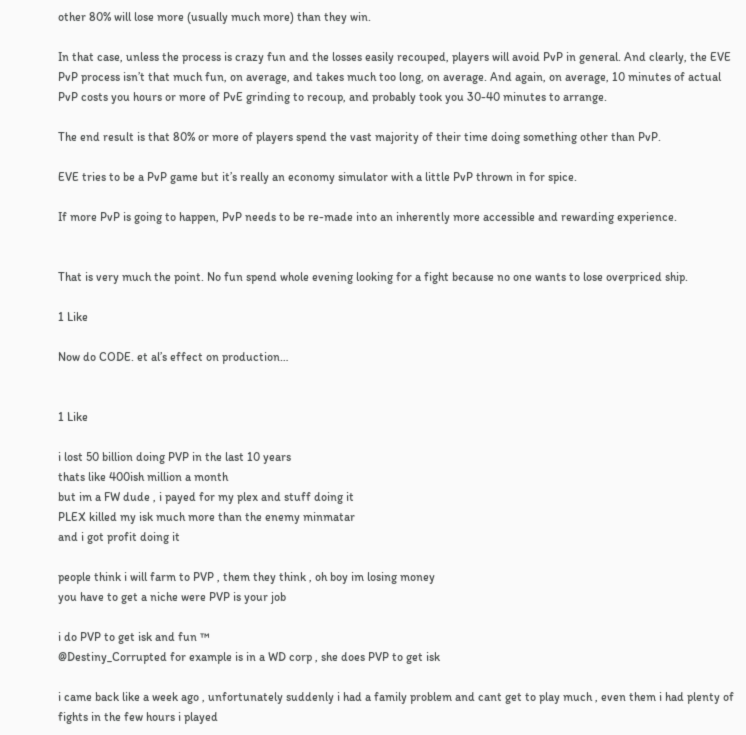other 80% will lose more (usually much more) than they win.

In that case, unless the process is crazy fun and the losses easily recouped, players will avoid PvP in general. And clearly, the EVE PvP process isn’t that much fun, on average, and takes much too long, on average. And again, on average, 10 minutes of actual PvP costs you hours or more of PvE grinding to recoup, and probably took you 30-40 minutes to arrange.

The end result is that 80% or more of players spend the vast majority of their time doing something other than PvP.

EVE tries to be a PvP game but it’s really an economy simulator with a little PvP thrown in for spice.

If more PvP is going to happen, PvP needs to be re-made into an inherently more accessible and rewarding experience.


That is very much the point. No fun spend whole evening looking for a fight because no one wants to lose overpriced ship.

1 Like

Now do CODE. et al’s effect on production…


1 Like

i lost 50 billion doing PVP in the last 10 years
thats like 400ish million a month
but im a FW dude , i payed for my plex and stuff doing it
PLEX killed my isk much more than the enemy minmatar
and i got profit doing it

people think i will farm to PVP , them they think , oh boy im losing money
you have to get a niche were PVP is your job

i do PVP to get isk and fun ™
@Destiny_Corrupted for example is in a WD corp , she does PVP to get isk

i came back like a week ago , unfortunately suddenly i had a family problem and cant get to play much , even them i had plenty of fights in the few hours i played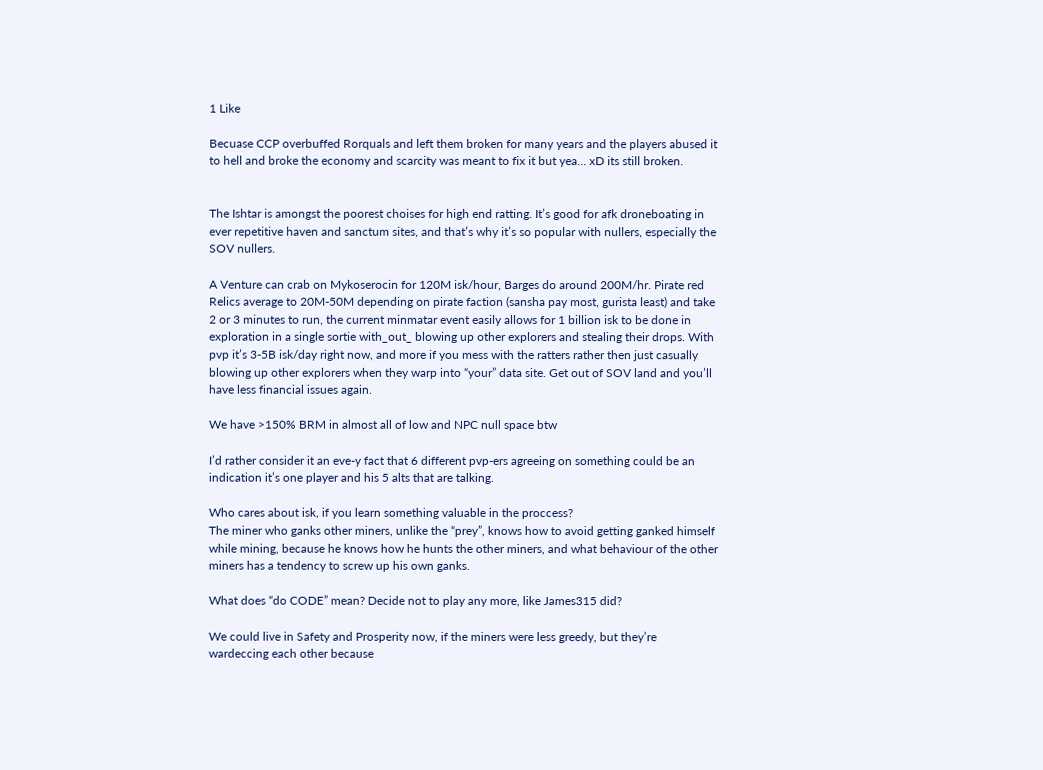1 Like

Becuase CCP overbuffed Rorquals and left them broken for many years and the players abused it to hell and broke the economy and scarcity was meant to fix it but yea… xD its still broken.


The Ishtar is amongst the poorest choises for high end ratting. It’s good for afk droneboating in ever repetitive haven and sanctum sites, and that’s why it’s so popular with nullers, especially the SOV nullers.

A Venture can crab on Mykoserocin for 120M isk/hour, Barges do around 200M/hr. Pirate red Relics average to 20M-50M depending on pirate faction (sansha pay most, gurista least) and take 2 or 3 minutes to run, the current minmatar event easily allows for 1 billion isk to be done in exploration in a single sortie with_out_ blowing up other explorers and stealing their drops. With pvp it’s 3-5B isk/day right now, and more if you mess with the ratters rather then just casually blowing up other explorers when they warp into “your” data site. Get out of SOV land and you’ll have less financial issues again.

We have >150% BRM in almost all of low and NPC null space btw

I’d rather consider it an eve-y fact that 6 different pvp-ers agreeing on something could be an indication it’s one player and his 5 alts that are talking.

Who cares about isk, if you learn something valuable in the proccess?
The miner who ganks other miners, unlike the “prey”, knows how to avoid getting ganked himself while mining, because he knows how he hunts the other miners, and what behaviour of the other miners has a tendency to screw up his own ganks.

What does “do CODE” mean? Decide not to play any more, like James315 did?

We could live in Safety and Prosperity now, if the miners were less greedy, but they’re wardeccing each other because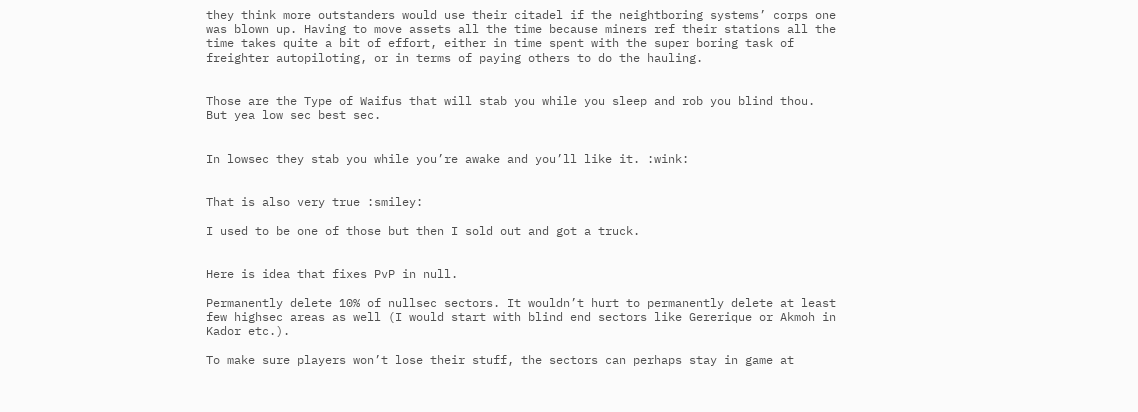they think more outstanders would use their citadel if the neightboring systems’ corps one was blown up. Having to move assets all the time because miners ref their stations all the time takes quite a bit of effort, either in time spent with the super boring task of freighter autopiloting, or in terms of paying others to do the hauling.


Those are the Type of Waifus that will stab you while you sleep and rob you blind thou. But yea low sec best sec.


In lowsec they stab you while you’re awake and you’ll like it. :wink:


That is also very true :smiley:

I used to be one of those but then I sold out and got a truck.


Here is idea that fixes PvP in null.

Permanently delete 10% of nullsec sectors. It wouldn’t hurt to permanently delete at least few highsec areas as well (I would start with blind end sectors like Gererique or Akmoh in Kador etc.).

To make sure players won’t lose their stuff, the sectors can perhaps stay in game at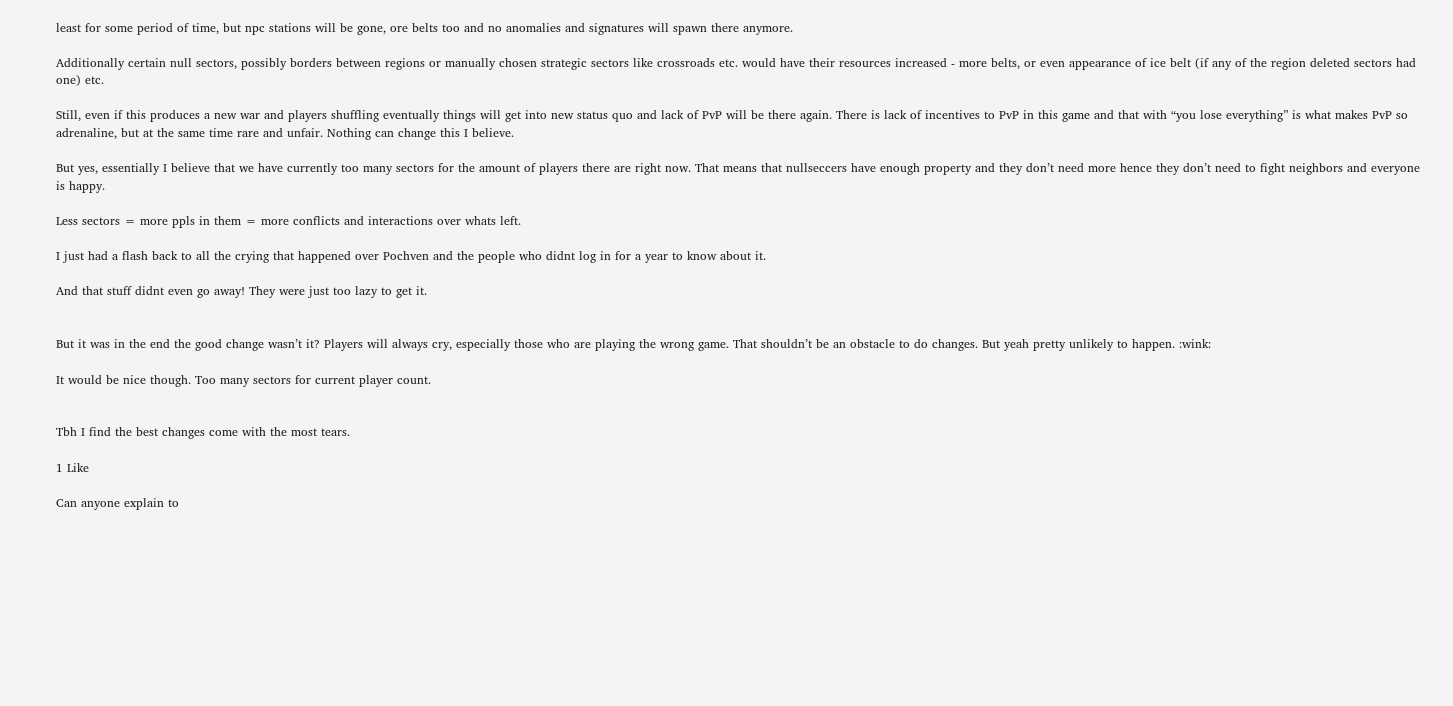least for some period of time, but npc stations will be gone, ore belts too and no anomalies and signatures will spawn there anymore.

Additionally certain null sectors, possibly borders between regions or manually chosen strategic sectors like crossroads etc. would have their resources increased - more belts, or even appearance of ice belt (if any of the region deleted sectors had one) etc.

Still, even if this produces a new war and players shuffling eventually things will get into new status quo and lack of PvP will be there again. There is lack of incentives to PvP in this game and that with “you lose everything” is what makes PvP so adrenaline, but at the same time rare and unfair. Nothing can change this I believe.

But yes, essentially I believe that we have currently too many sectors for the amount of players there are right now. That means that nullseccers have enough property and they don’t need more hence they don’t need to fight neighbors and everyone is happy.

Less sectors = more ppls in them = more conflicts and interactions over whats left.

I just had a flash back to all the crying that happened over Pochven and the people who didnt log in for a year to know about it.

And that stuff didnt even go away! They were just too lazy to get it.


But it was in the end the good change wasn’t it? Players will always cry, especially those who are playing the wrong game. That shouldn’t be an obstacle to do changes. But yeah pretty unlikely to happen. :wink:

It would be nice though. Too many sectors for current player count.


Tbh I find the best changes come with the most tears.

1 Like

Can anyone explain to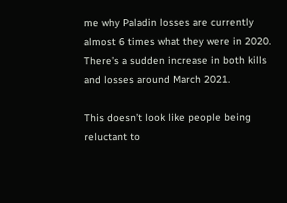me why Paladin losses are currently almost 6 times what they were in 2020. There’s a sudden increase in both kills and losses around March 2021.

This doesn’t look like people being reluctant to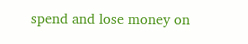spend and lose money on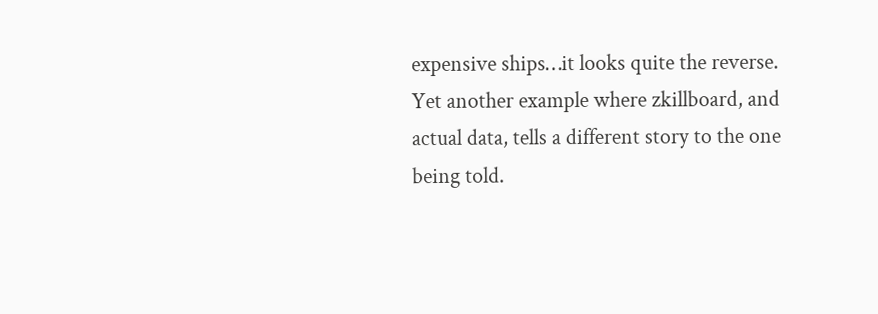expensive ships…it looks quite the reverse. Yet another example where zkillboard, and actual data, tells a different story to the one being told.